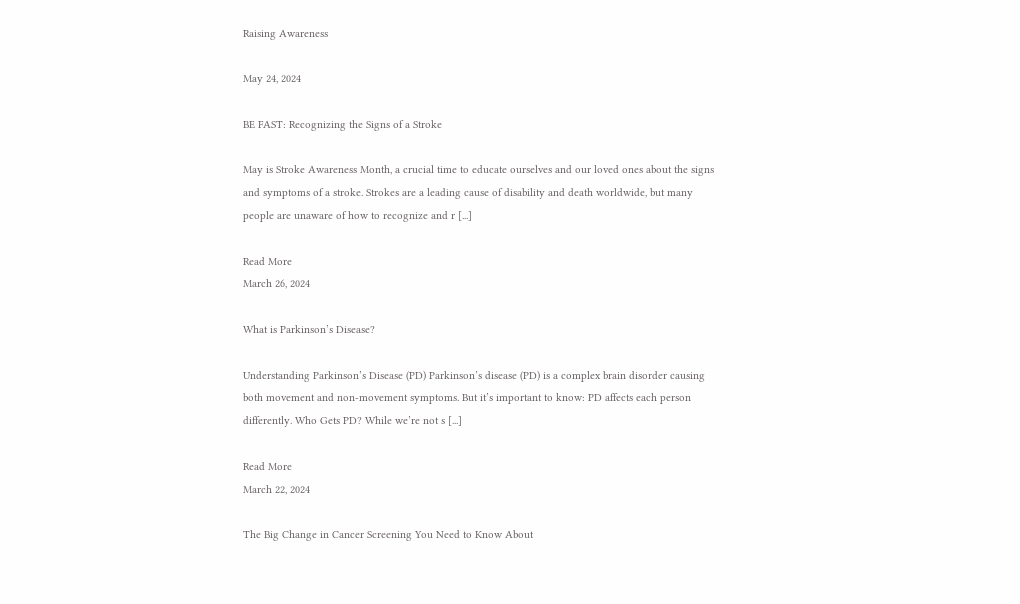Raising Awareness

May 24, 2024

BE FAST: Recognizing the Signs of a Stroke

May is Stroke Awareness Month, a crucial time to educate ourselves and our loved ones about the signs and symptoms of a stroke. Strokes are a leading cause of disability and death worldwide, but many people are unaware of how to recognize and r [...]

Read More
March 26, 2024

What is Parkinson’s Disease?

Understanding Parkinson’s Disease (PD) Parkinson’s disease (PD) is a complex brain disorder causing both movement and non-movement symptoms. But it’s important to know: PD affects each person differently. Who Gets PD? While we’re not s [...]

Read More
March 22, 2024

The Big Change in Cancer Screening You Need to Know About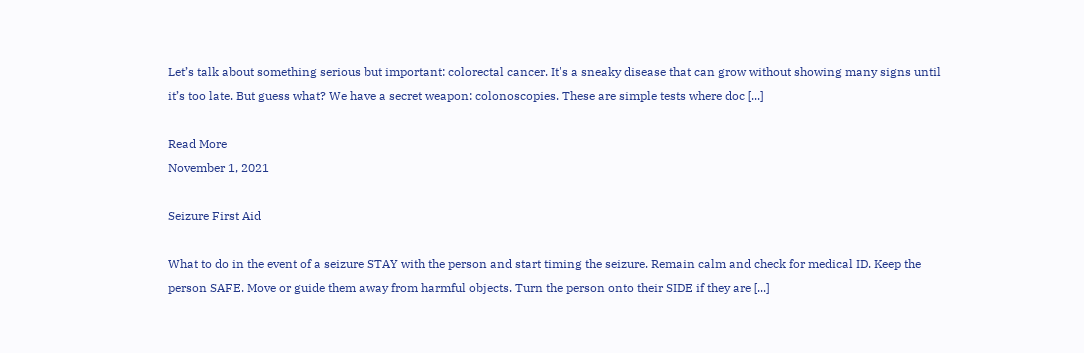Let’s talk about something serious but important: colorectal cancer. It's a sneaky disease that can grow without showing many signs until it’s too late. But guess what? We have a secret weapon: colonoscopies. These are simple tests where doc [...]

Read More
November 1, 2021

Seizure First Aid

What to do in the event of a seizure STAY with the person and start timing the seizure. Remain calm and check for medical ID. Keep the person SAFE. Move or guide them away from harmful objects. Turn the person onto their SIDE if they are [...]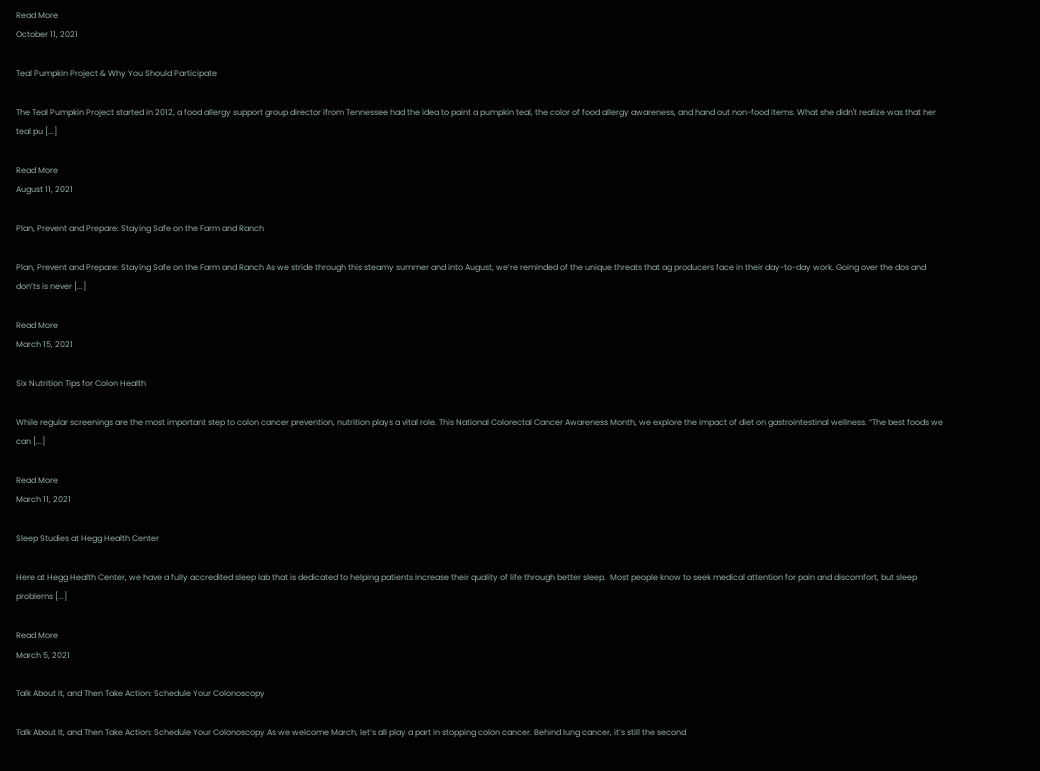Read More
October 11, 2021

Teal Pumpkin Project & Why You Should Participate

The Teal Pumpkin Project started in 2012, a food allergy support group director ifrom Tennessee had the idea to paint a pumpkin teal, the color of food allergy awareness, and hand out non-food items. What she didn't realize was that her teal pu [...]

Read More
August 11, 2021

Plan, Prevent and Prepare: Staying Safe on the Farm and Ranch

Plan, Prevent and Prepare: Staying Safe on the Farm and Ranch As we stride through this steamy summer and into August, we’re reminded of the unique threats that ag producers face in their day-to-day work. Going over the dos and don’ts is never [...]

Read More
March 15, 2021

Six Nutrition Tips for Colon Health

While regular screenings are the most important step to colon cancer prevention, nutrition plays a vital role. This National Colorectal Cancer Awareness Month, we explore the impact of diet on gastrointestinal wellness. “The best foods we can [...]

Read More
March 11, 2021

Sleep Studies at Hegg Health Center

Here at Hegg Health Center, we have a fully accredited sleep lab that is dedicated to helping patients increase their quality of life through better sleep.  Most people know to seek medical attention for pain and discomfort, but sleep problems [...]

Read More
March 5, 2021

Talk About It, and Then Take Action: Schedule Your Colonoscopy

Talk About It, and Then Take Action: Schedule Your Colonoscopy As we welcome March, let’s all play a part in stopping colon cancer. Behind lung cancer, it’s still the second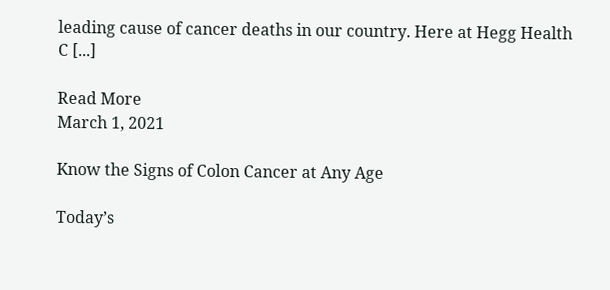leading cause of cancer deaths in our country. Here at Hegg Health C [...]

Read More
March 1, 2021

Know the Signs of Colon Cancer at Any Age

Today’s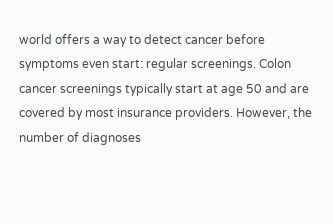world offers a way to detect cancer before symptoms even start: regular screenings. Colon cancer screenings typically start at age 50 and are covered by most insurance providers. However, the number of diagnoses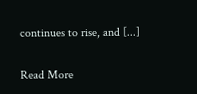continues to rise, and [...]

Read More